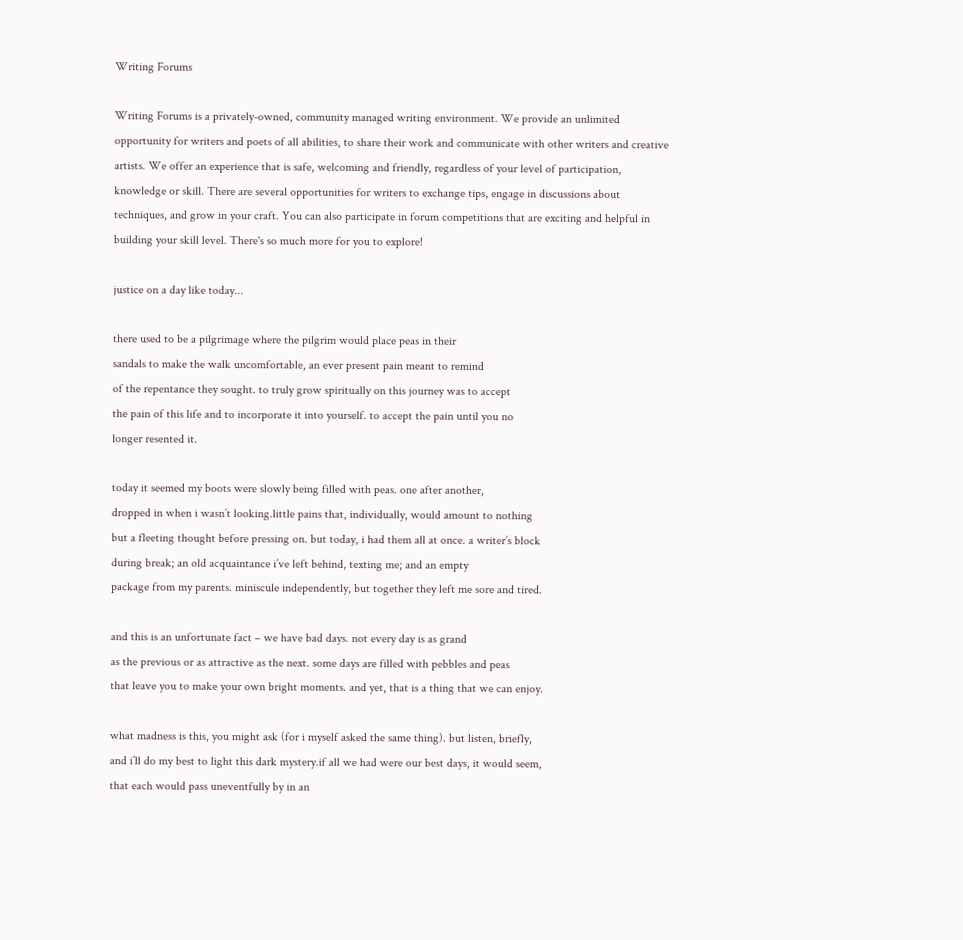Writing Forums

Writing Forums is a privately-owned, community managed writing environment. We provide an unlimited opportunity for writers and poets of all abilities, to share their work and communicate with other writers and creative artists. We offer an experience that is safe, welcoming and friendly, regardless of your level of participation, knowledge or skill. There are several opportunities for writers to exchange tips, engage in discussions about techniques, and grow in your craft. You can also participate in forum competitions that are exciting and helpful in building your skill level. There's so much more for you to explore!

justice on a day like today...

there used to be a pilgrimage where the pilgrim would place peas in their
sandals to make the walk uncomfortable, an ever present pain meant to remind
of the repentance they sought. to truly grow spiritually on this journey was to accept
the pain of this life and to incorporate it into yourself. to accept the pain until you no
longer resented it.

today it seemed my boots were slowly being filled with peas. one after another,
dropped in when i wasn’t looking.little pains that, individually, would amount to nothing
but a fleeting thought before pressing on. but today, i had them all at once. a writer’s block
during break; an old acquaintance i’ve left behind, texting me; and an empty
package from my parents. miniscule independently, but together they left me sore and tired.

and this is an unfortunate fact – we have bad days. not every day is as grand
as the previous or as attractive as the next. some days are filled with pebbles and peas
that leave you to make your own bright moments. and yet, that is a thing that we can enjoy.

what madness is this, you might ask (for i myself asked the same thing). but listen, briefly,
and i’ll do my best to light this dark mystery.if all we had were our best days, it would seem,
that each would pass uneventfully by in an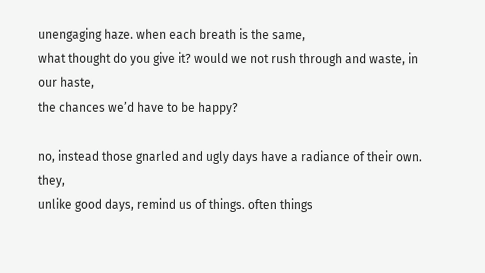unengaging haze. when each breath is the same,
what thought do you give it? would we not rush through and waste, in our haste,
the chances we’d have to be happy?

no, instead those gnarled and ugly days have a radiance of their own. they,
unlike good days, remind us of things. often things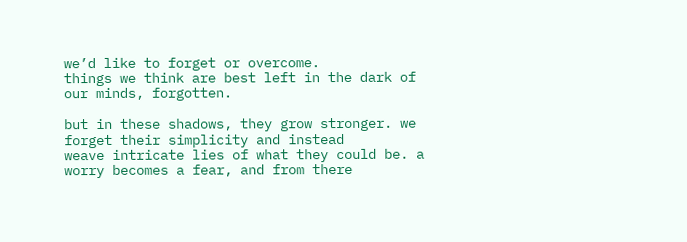we’d like to forget or overcome.
things we think are best left in the dark of our minds, forgotten.

but in these shadows, they grow stronger. we forget their simplicity and instead
weave intricate lies of what they could be. a worry becomes a fear, and from there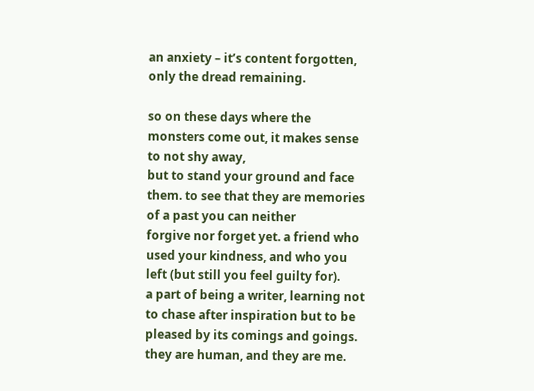an anxiety – it’s content forgotten, only the dread remaining.

so on these days where the monsters come out, it makes sense to not shy away,
but to stand your ground and face them. to see that they are memories of a past you can neither
forgive nor forget yet. a friend who used your kindness, and who you left (but still you feel guilty for).
a part of being a writer, learning not to chase after inspiration but to be pleased by its comings and goings.
they are human, and they are me.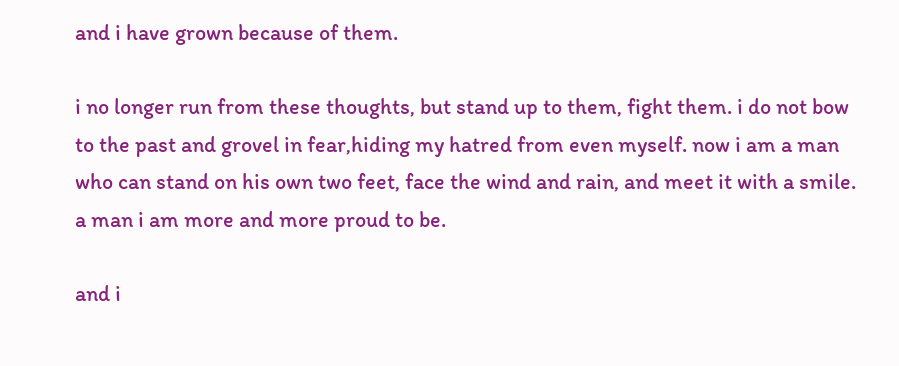and i have grown because of them.

i no longer run from these thoughts, but stand up to them, fight them. i do not bow
to the past and grovel in fear,hiding my hatred from even myself. now i am a man
who can stand on his own two feet, face the wind and rain, and meet it with a smile.
a man i am more and more proud to be.

and i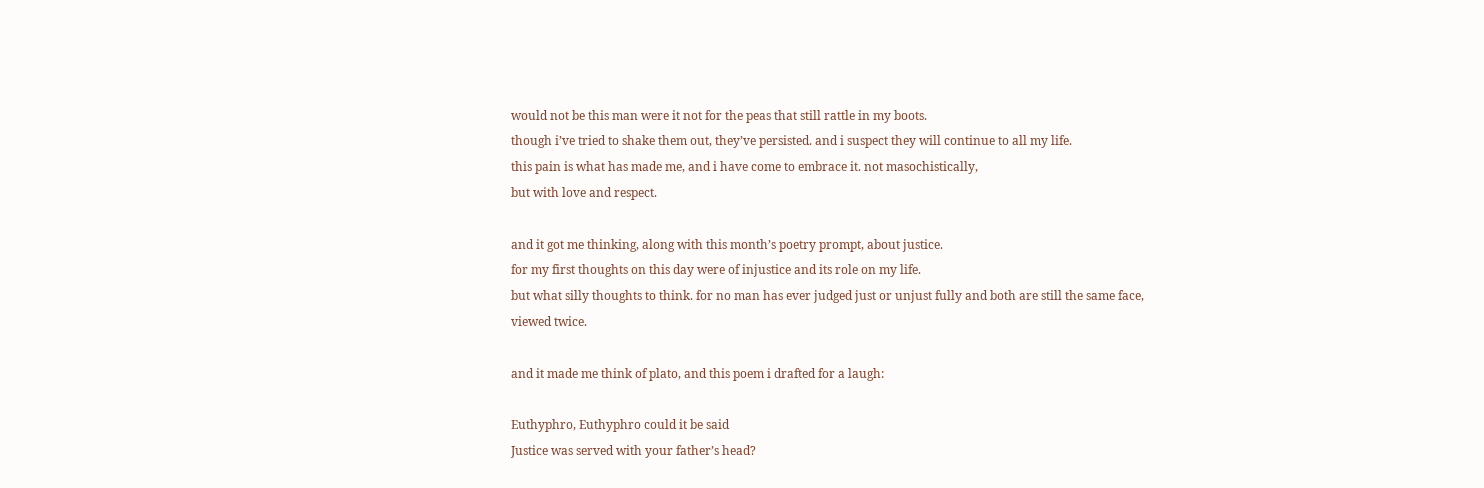would not be this man were it not for the peas that still rattle in my boots.
though i’ve tried to shake them out, they’ve persisted. and i suspect they will continue to all my life.
this pain is what has made me, and i have come to embrace it. not masochistically,
but with love and respect.

and it got me thinking, along with this month’s poetry prompt, about justice.
for my first thoughts on this day were of injustice and its role on my life.
but what silly thoughts to think. for no man has ever judged just or unjust fully and both are still the same face,
viewed twice.

and it made me think of plato, and this poem i drafted for a laugh:

Euthyphro, Euthyphro could it be said
Justice was served with your father’s head?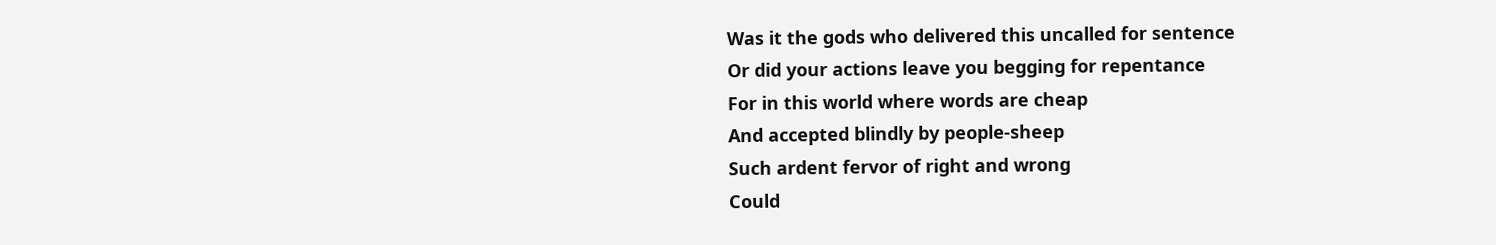Was it the gods who delivered this uncalled for sentence
Or did your actions leave you begging for repentance
For in this world where words are cheap
And accepted blindly by people-sheep
Such ardent fervor of right and wrong
Could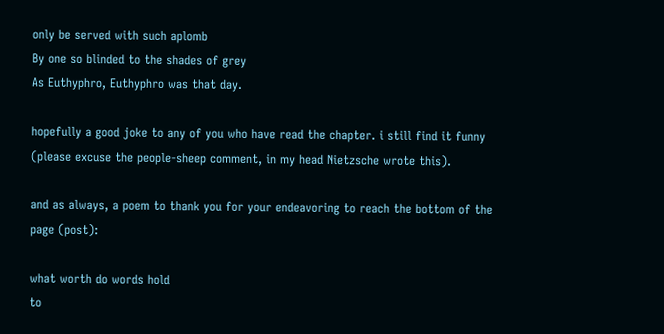only be served with such aplomb
By one so blinded to the shades of grey
As Euthyphro, Euthyphro was that day.

hopefully a good joke to any of you who have read the chapter. i still find it funny
(please excuse the people-sheep comment, in my head Nietzsche wrote this).

and as always, a poem to thank you for your endeavoring to reach the bottom of the page (post):

what worth do words hold
to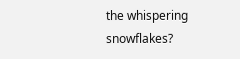the whispering snowflakes?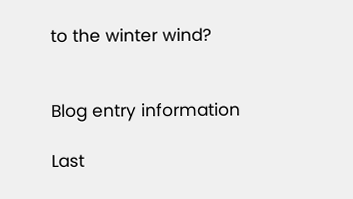to the winter wind?


Blog entry information

Last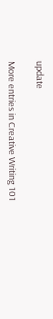update

More entries in Creative Writing 101